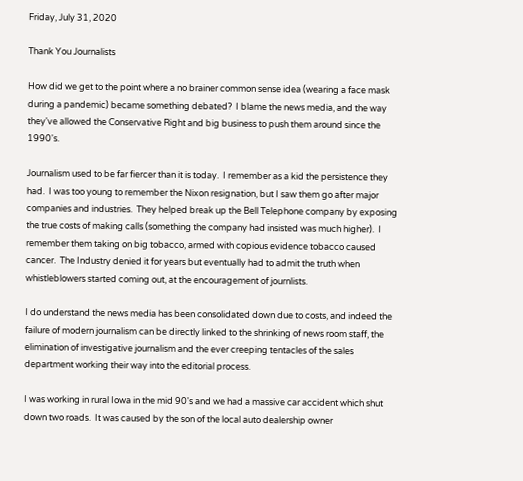Friday, July 31, 2020

Thank You Journalists

How did we get to the point where a no brainer common sense idea (wearing a face mask during a pandemic) became something debated?  I blame the news media, and the way they've allowed the Conservative Right and big business to push them around since the 1990's.

Journalism used to be far fiercer than it is today.  I remember as a kid the persistence they had.  I was too young to remember the Nixon resignation, but I saw them go after major companies and industries.  They helped break up the Bell Telephone company by exposing the true costs of making calls (something the company had insisted was much higher).  I remember them taking on big tobacco, armed with copious evidence tobacco caused cancer.  The Industry denied it for years but eventually had to admit the truth when whistleblowers started coming out, at the encouragement of journlists.

I do understand the news media has been consolidated down due to costs, and indeed the failure of modern journalism can be directly linked to the shrinking of news room staff, the elimination of investigative journalism and the ever creeping tentacles of the sales department working their way into the editorial process.

I was working in rural Iowa in the mid 90's and we had a massive car accident which shut down two roads.  It was caused by the son of the local auto dealership owner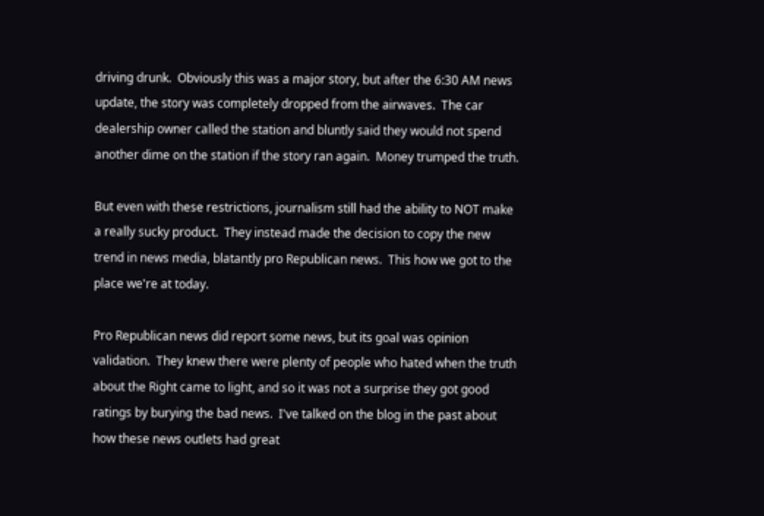driving drunk.  Obviously this was a major story, but after the 6:30 AM news update, the story was completely dropped from the airwaves.  The car dealership owner called the station and bluntly said they would not spend another dime on the station if the story ran again.  Money trumped the truth.

But even with these restrictions, journalism still had the ability to NOT make a really sucky product.  They instead made the decision to copy the new trend in news media, blatantly pro Republican news.  This how we got to the place we're at today.

Pro Republican news did report some news, but its goal was opinion validation.  They knew there were plenty of people who hated when the truth about the Right came to light, and so it was not a surprise they got good ratings by burying the bad news.  I've talked on the blog in the past about how these news outlets had great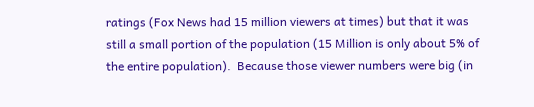ratings (Fox News had 15 million viewers at times) but that it was still a small portion of the population (15 Million is only about 5% of the entire population).  Because those viewer numbers were big (in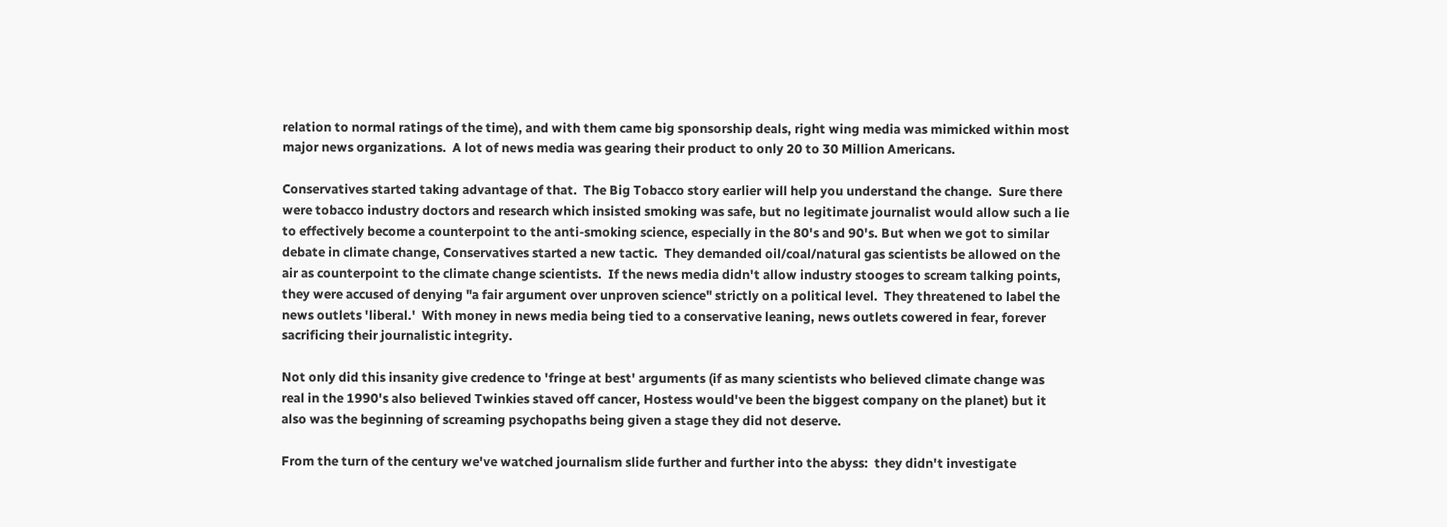relation to normal ratings of the time), and with them came big sponsorship deals, right wing media was mimicked within most major news organizations.  A lot of news media was gearing their product to only 20 to 30 Million Americans.

Conservatives started taking advantage of that.  The Big Tobacco story earlier will help you understand the change.  Sure there were tobacco industry doctors and research which insisted smoking was safe, but no legitimate journalist would allow such a lie to effectively become a counterpoint to the anti-smoking science, especially in the 80's and 90's. But when we got to similar debate in climate change, Conservatives started a new tactic.  They demanded oil/coal/natural gas scientists be allowed on the air as counterpoint to the climate change scientists.  If the news media didn't allow industry stooges to scream talking points, they were accused of denying "a fair argument over unproven science" strictly on a political level.  They threatened to label the news outlets 'liberal.'  With money in news media being tied to a conservative leaning, news outlets cowered in fear, forever sacrificing their journalistic integrity.

Not only did this insanity give credence to 'fringe at best' arguments (if as many scientists who believed climate change was real in the 1990's also believed Twinkies staved off cancer, Hostess would've been the biggest company on the planet) but it also was the beginning of screaming psychopaths being given a stage they did not deserve.

From the turn of the century we've watched journalism slide further and further into the abyss:  they didn't investigate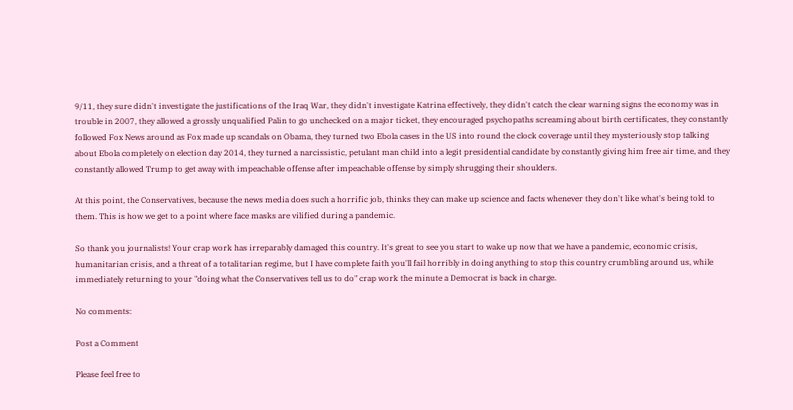9/11, they sure didn't investigate the justifications of the Iraq War, they didn't investigate Katrina effectively, they didn't catch the clear warning signs the economy was in trouble in 2007, they allowed a grossly unqualified Palin to go unchecked on a major ticket, they encouraged psychopaths screaming about birth certificates, they constantly followed Fox News around as Fox made up scandals on Obama, they turned two Ebola cases in the US into round the clock coverage until they mysteriously stop talking about Ebola completely on election day 2014, they turned a narcissistic, petulant man child into a legit presidential candidate by constantly giving him free air time, and they constantly allowed Trump to get away with impeachable offense after impeachable offense by simply shrugging their shoulders.

At this point, the Conservatives, because the news media does such a horrific job, thinks they can make up science and facts whenever they don't like what's being told to them. This is how we get to a point where face masks are vilified during a pandemic.

So thank you journalists! Your crap work has irreparably damaged this country. It's great to see you start to wake up now that we have a pandemic, economic crisis, humanitarian crisis, and a threat of a totalitarian regime, but I have complete faith you'll fail horribly in doing anything to stop this country crumbling around us, while immediately returning to your "doing what the Conservatives tell us to do" crap work the minute a Democrat is back in charge.

No comments:

Post a Comment

Please feel free to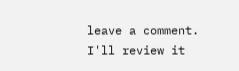leave a comment. I'll review it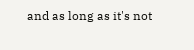and as long as it's not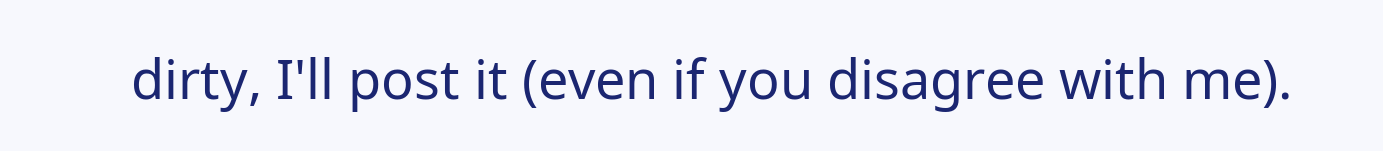dirty, I'll post it (even if you disagree with me).